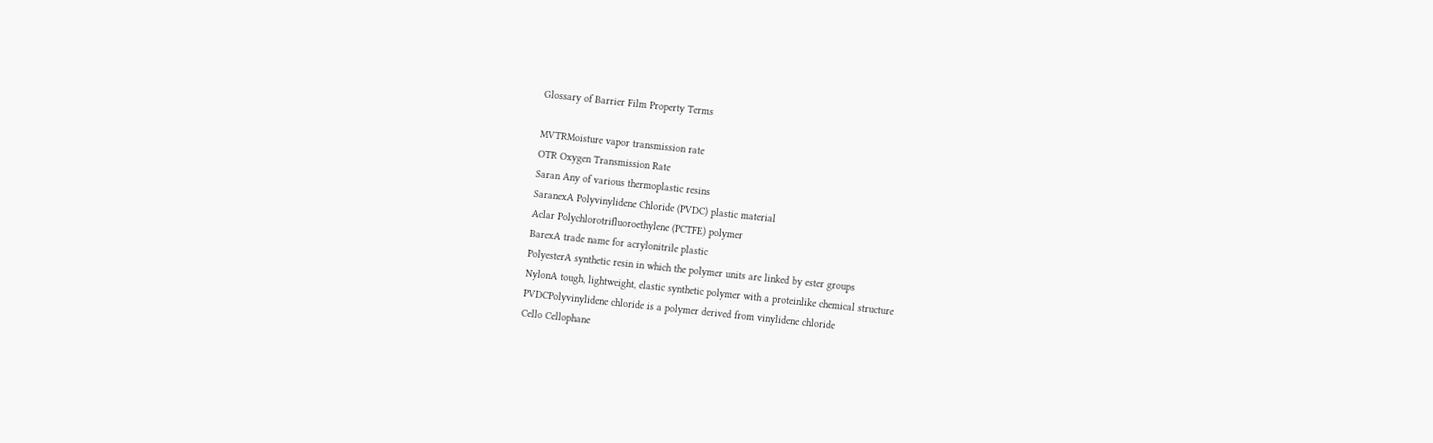Glossary of Barrier Film Property Terms

MVTRMoisture vapor transmission rate
OTR Oxygen Transmission Rate
Saran Any of various thermoplastic resins
SaranexA Polyvinylidene Chloride (PVDC) plastic material
Aclar Polychlorotrifluoroethylene (PCTFE) polymer
BarexA trade name for acrylonitrile plastic
PolyesterA synthetic resin in which the polymer units are linked by ester groups
NylonA tough, lightweight, elastic synthetic polymer with a proteinlike chemical structure
PVDCPolyvinylidene chloride is a polymer derived from vinylidene chloride
Cello Cellophane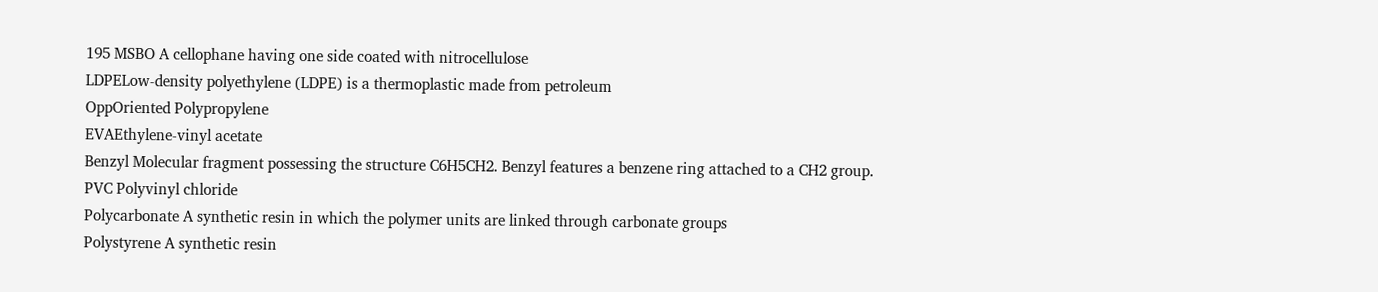195 MSBO A cellophane having one side coated with nitrocellulose
LDPELow-density polyethylene (LDPE) is a thermoplastic made from petroleum
OppOriented Polypropylene
EVAEthylene-vinyl acetate
Benzyl Molecular fragment possessing the structure C6H5CH2. Benzyl features a benzene ring attached to a CH2 group.
PVC Polyvinyl chloride
Polycarbonate A synthetic resin in which the polymer units are linked through carbonate groups
Polystyrene A synthetic resin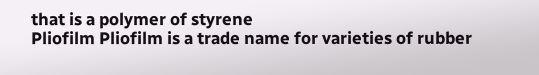that is a polymer of styrene
Pliofilm Pliofilm is a trade name for varieties of rubber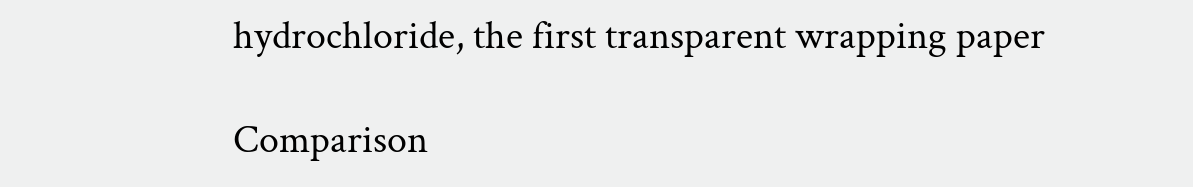hydrochloride, the first transparent wrapping paper

Comparison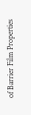of Barrier Film Properties